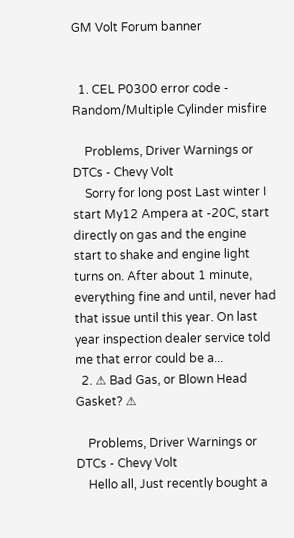GM Volt Forum banner


  1. CEL P0300 error code - Random/Multiple Cylinder misfire

    Problems, Driver Warnings or DTCs - Chevy Volt
    Sorry for long post Last winter I start My12 Ampera at -20C, start directly on gas and the engine start to shake and engine light turns on. After about 1 minute, everything fine and until, never had that issue until this year. On last year inspection dealer service told me that error could be a...
  2. ⚠ Bad Gas, or Blown Head Gasket? ⚠

    Problems, Driver Warnings or DTCs - Chevy Volt
    Hello all, Just recently bought a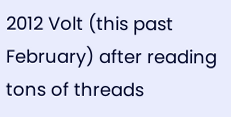2012 Volt (this past February) after reading tons of threads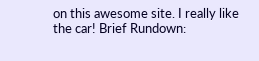on this awesome site. I really like the car! Brief Rundown: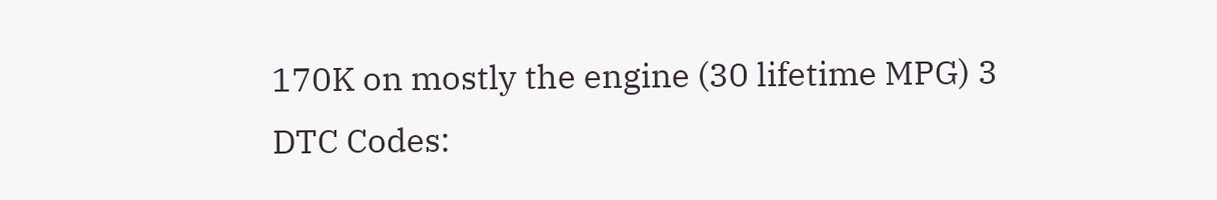170K on mostly the engine (30 lifetime MPG) 3 DTC Codes: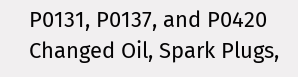P0131, P0137, and P0420 Changed Oil, Spark Plugs,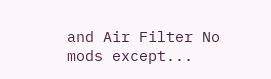and Air Filter No mods except...